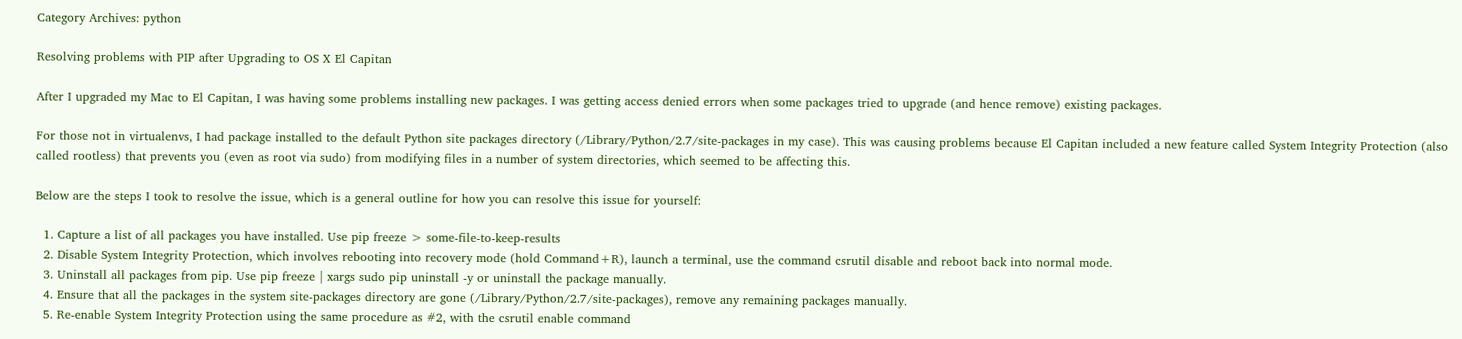Category Archives: python

Resolving problems with PIP after Upgrading to OS X El Capitan

After I upgraded my Mac to El Capitan, I was having some problems installing new packages. I was getting access denied errors when some packages tried to upgrade (and hence remove) existing packages.

For those not in virtualenvs, I had package installed to the default Python site packages directory (/Library/Python/2.7/site-packages in my case). This was causing problems because El Capitan included a new feature called System Integrity Protection (also called rootless) that prevents you (even as root via sudo) from modifying files in a number of system directories, which seemed to be affecting this.

Below are the steps I took to resolve the issue, which is a general outline for how you can resolve this issue for yourself:

  1. Capture a list of all packages you have installed. Use pip freeze > some-file-to-keep-results
  2. Disable System Integrity Protection, which involves rebooting into recovery mode (hold Command+R), launch a terminal, use the command csrutil disable and reboot back into normal mode.
  3. Uninstall all packages from pip. Use pip freeze | xargs sudo pip uninstall -y or uninstall the package manually.
  4. Ensure that all the packages in the system site-packages directory are gone (/Library/Python/2.7/site-packages), remove any remaining packages manually.
  5. Re-enable System Integrity Protection using the same procedure as #2, with the csrutil enable command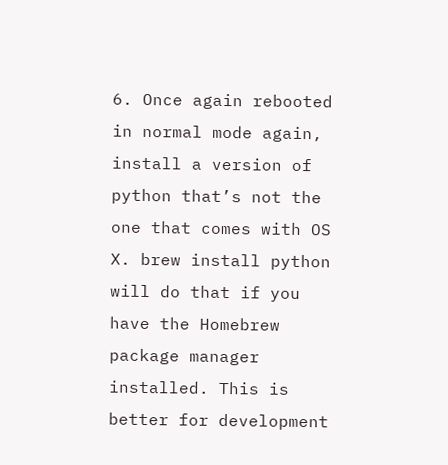6. Once again rebooted in normal mode again, install a version of python that’s not the one that comes with OS X. brew install python will do that if you have the Homebrew package manager installed. This is better for development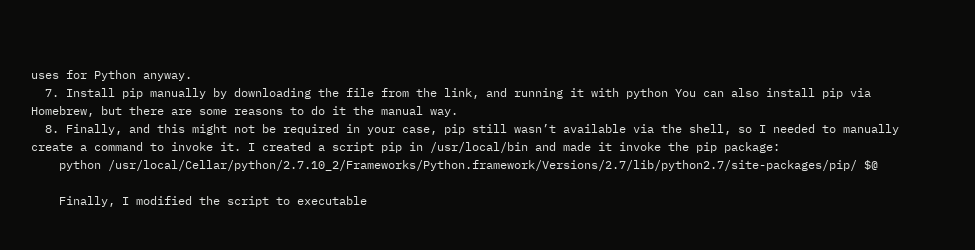uses for Python anyway.
  7. Install pip manually by downloading the file from the link, and running it with python You can also install pip via Homebrew, but there are some reasons to do it the manual way.
  8. Finally, and this might not be required in your case, pip still wasn’t available via the shell, so I needed to manually create a command to invoke it. I created a script pip in /usr/local/bin and made it invoke the pip package:
    python /usr/local/Cellar/python/2.7.10_2/Frameworks/Python.framework/Versions/2.7/lib/python2.7/site-packages/pip/ $@

    Finally, I modified the script to executable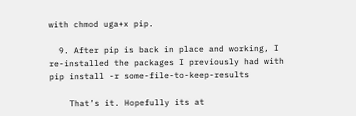with chmod uga+x pip.

  9. After pip is back in place and working, I re-installed the packages I previously had with pip install -r some-file-to-keep-results

    That’s it. Hopefully its at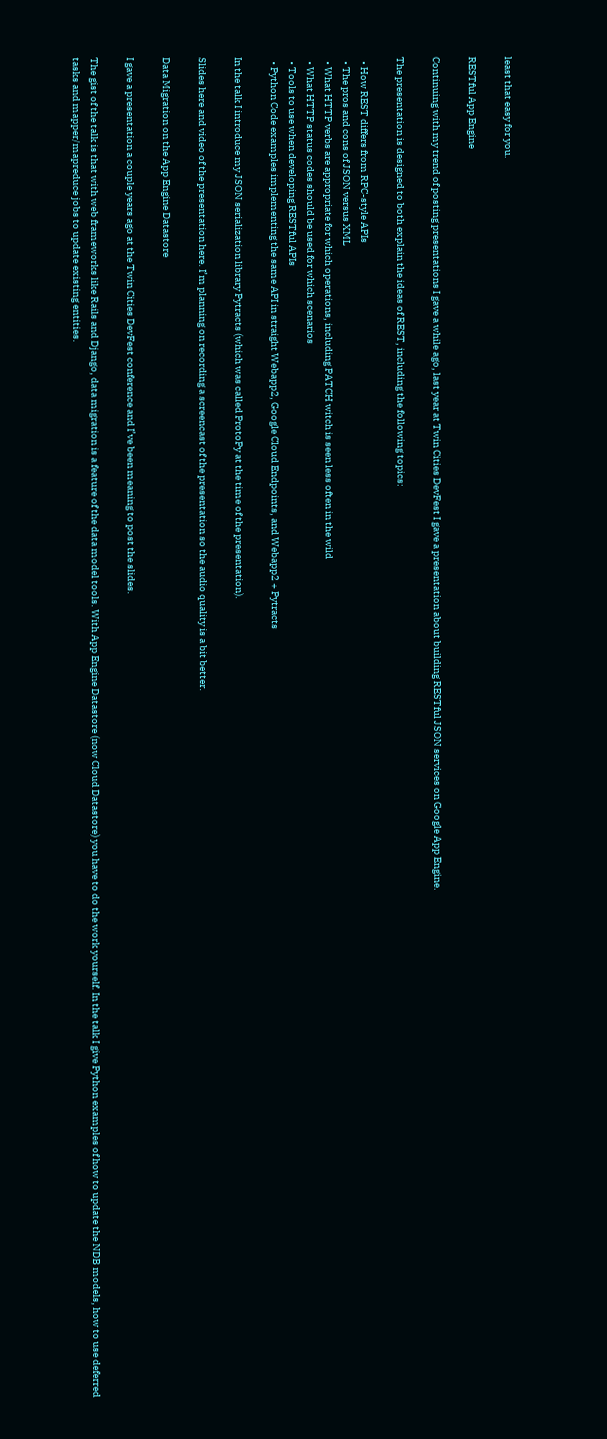least that easy for you.

RESTful App Engine

Continuing with my trend of posting presentations I gave a while ago, last year at Twin Cities DevFest I gave a presentation about building RESTful JSON services on Google App Engine.

The presentation is designed to both explain the ideas of REST, including the following topics:

  • How REST differs from RPC-style APIs
  • The pros and cons of JSON versus XML
  • What HTTP verbs are appropriate for which operations, including PATCH witch is seen less often in the wild
  • What HTTP status codes should be used for which scenarios
  • Tools to use when developing RESTful APIs
  • Python Code examples implementing the same API in straight Webapp2, Google Cloud Endpoints, and Webapp2 + Pytracts

In the talk I introduce my JSON serialization library Pytracts (which was called ProtoPy at the time of the presentation).

Slides here and video of the presentation here. I’m planning on recording a screencast of the presentation so the audio quality is a bit better.

Data Migration on the App Engine Datastore

I gave a presentation a couple years ago at the Twin Cities DevFest conference and I’ve been meaning to post the slides.

The gist of the talk is that with web frameworks like Rails and Django, data migration is a feature of the data model tools. With App Engine Datastore (now Cloud Datastore) you have to do the work yourself. In the talk I give Python examples of how to update the NDB models, how to use deferred tasks and mapper/mapreduce jobs to update existing entities.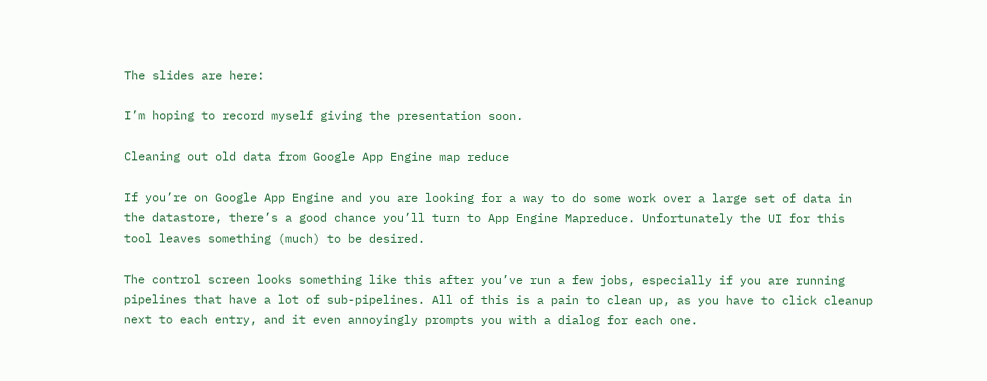The slides are here:

I’m hoping to record myself giving the presentation soon.

Cleaning out old data from Google App Engine map reduce

If you’re on Google App Engine and you are looking for a way to do some work over a large set of data in the datastore, there’s a good chance you’ll turn to App Engine Mapreduce. Unfortunately the UI for this tool leaves something (much) to be desired.

The control screen looks something like this after you’ve run a few jobs, especially if you are running pipelines that have a lot of sub-pipelines. All of this is a pain to clean up, as you have to click cleanup next to each entry, and it even annoyingly prompts you with a dialog for each one.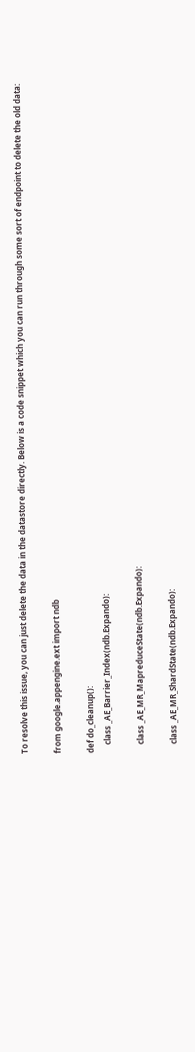To resolve this issue, you can just delete the data in the datastore directly. Below is a code snippet which you can run through some sort of endpoint to delete the old data:

from google.appengine.ext import ndb

def do_cleanup():
    class _AE_Barrier_Index(ndb.Expando):

    class _AE_MR_MapreduceState(ndb.Expando):

    class _AE_MR_ShardState(ndb.Expando):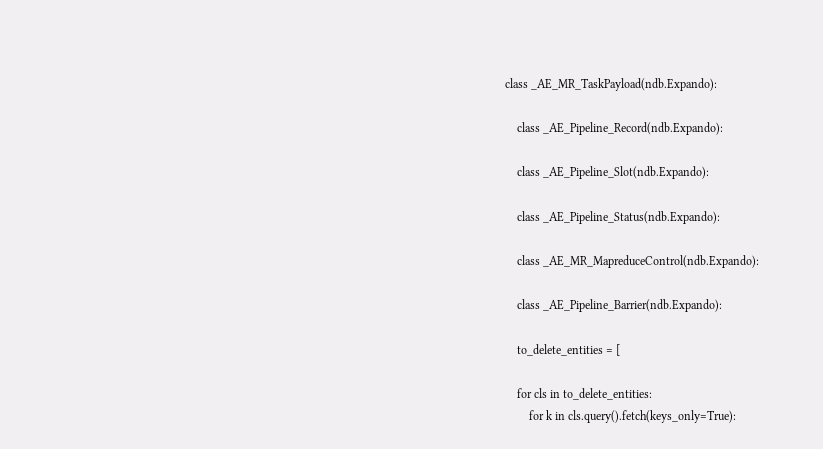class _AE_MR_TaskPayload(ndb.Expando):

    class _AE_Pipeline_Record(ndb.Expando):

    class _AE_Pipeline_Slot(ndb.Expando):

    class _AE_Pipeline_Status(ndb.Expando):

    class _AE_MR_MapreduceControl(ndb.Expando):

    class _AE_Pipeline_Barrier(ndb.Expando):

    to_delete_entities = [

    for cls in to_delete_entities:
        for k in cls.query().fetch(keys_only=True):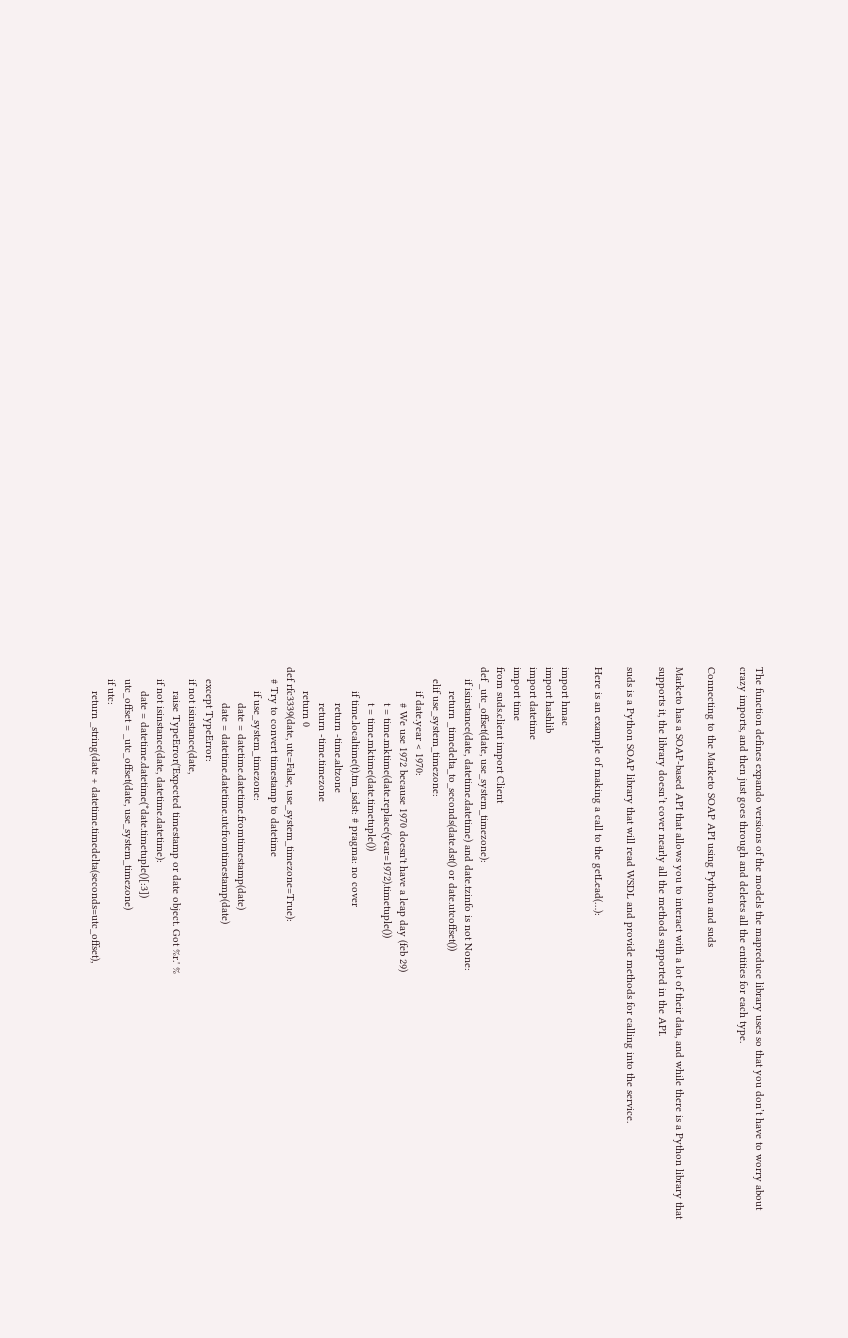The function defines expando versions of the models the mapreduce library uses so that you don’t have to worry about crazy imports, and then just goes through and deletes all the entities for each type.

Connecting to the Marketo SOAP API using Python and suds

Marketo has a SOAP-based API that allows you to interact with a lot of their data, and while there is a Python library that supports it, the library doesn’t cover nearly all the methods supported in the API.

suds is a Python SOAP library that will read WSDL and provide methods for calling into the service.

Here is an example of making a call to the getLead(…):

import hmac
import hashlib
import datetime
import time
from suds.client import Client
def _utc_offset(date, use_system_timezone):
    if isinstance(date, datetime.datetime) and date.tzinfo is not None:
        return _timedelta_to_seconds(date.dst() or date.utcoffset())
    elif use_system_timezone:
        if date.year < 1970:
            # We use 1972 because 1970 doesn't have a leap day (feb 29)
            t = time.mktime(date.replace(year=1972).timetuple())
            t = time.mktime(date.timetuple())
        if time.localtime(t).tm_isdst: # pragma: no cover
            return -time.altzone
            return -time.timezone
        return 0
def rfc3339(date, utc=False, use_system_timezone=True):
    # Try to convert timestamp to datetime
        if use_system_timezone:
            date = datetime.datetime.fromtimestamp(date)
            date = datetime.datetime.utcfromtimestamp(date)
    except TypeError:
    if not isinstance(date,
        raise TypeError('Expected timestamp or date object. Got %r.' %
    if not isinstance(date, datetime.datetime):
        date = datetime.datetime(*date.timetuple()[:3])
    utc_offset = _utc_offset(date, use_system_timezone)
    if utc:
        return _string(date + datetime.timedelta(seconds=utc_offset),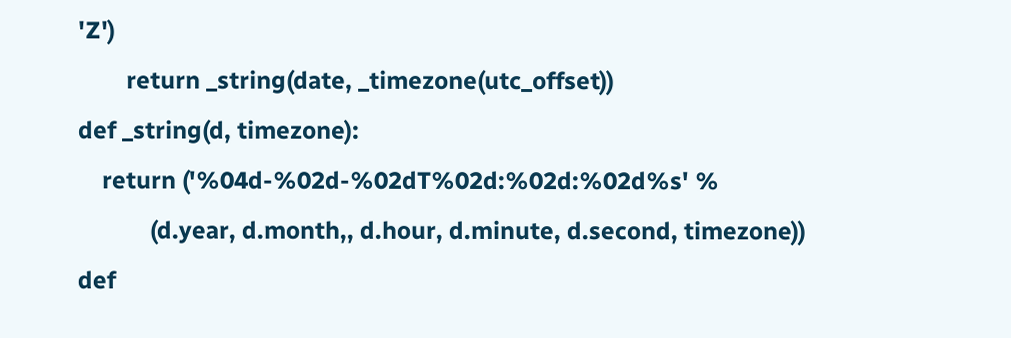'Z')
        return _string(date, _timezone(utc_offset))
def _string(d, timezone):
    return ('%04d-%02d-%02dT%02d:%02d:%02d%s' %
            (d.year, d.month,, d.hour, d.minute, d.second, timezone))
def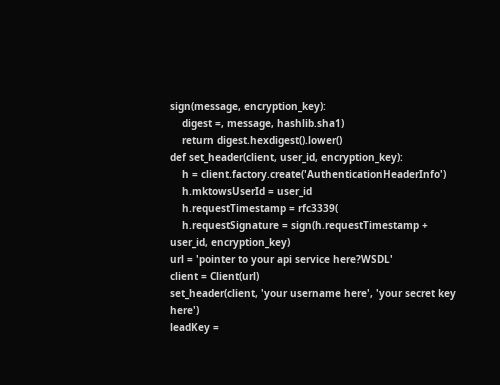sign(message, encryption_key):
    digest =, message, hashlib.sha1)
    return digest.hexdigest().lower()
def set_header(client, user_id, encryption_key):
    h = client.factory.create('AuthenticationHeaderInfo')
    h.mktowsUserId = user_id
    h.requestTimestamp = rfc3339(
    h.requestSignature = sign(h.requestTimestamp + user_id, encryption_key)
url = 'pointer to your api service here?WSDL'
client = Client(url)
set_header(client, 'your username here', 'your secret key here')
leadKey =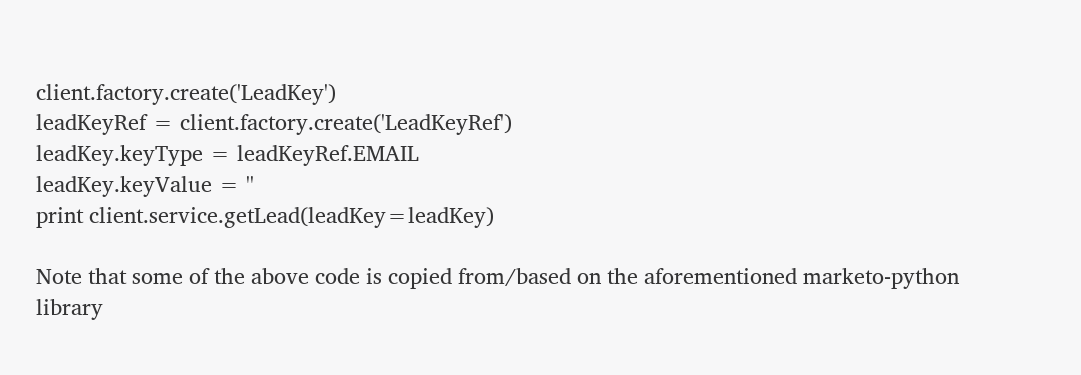client.factory.create('LeadKey')
leadKeyRef = client.factory.create('LeadKeyRef')
leadKey.keyType = leadKeyRef.EMAIL
leadKey.keyValue = ''
print client.service.getLead(leadKey=leadKey)

Note that some of the above code is copied from/based on the aforementioned marketo-python library